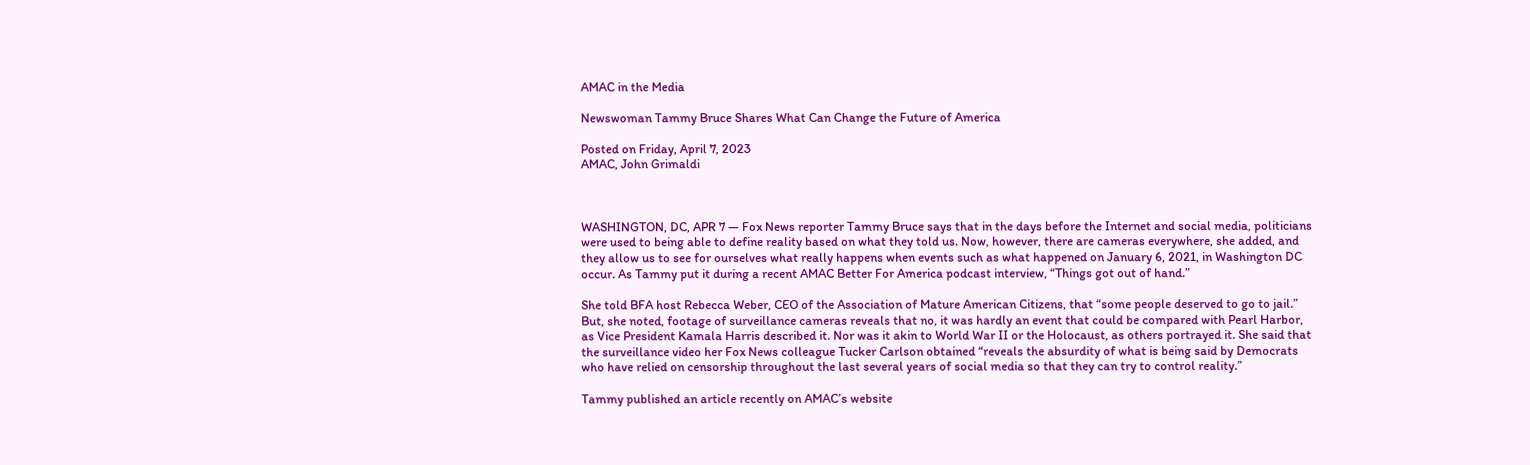AMAC in the Media

Newswoman Tammy Bruce Shares What Can Change the Future of America

Posted on Friday, April 7, 2023
AMAC, John Grimaldi



WASHINGTON, DC, APR 7 — Fox News reporter Tammy Bruce says that in the days before the Internet and social media, politicians were used to being able to define reality based on what they told us. Now, however, there are cameras everywhere, she added, and they allow us to see for ourselves what really happens when events such as what happened on January 6, 2021, in Washington DC occur. As Tammy put it during a recent AMAC Better For America podcast interview, “Things got out of hand.”

She told BFA host Rebecca Weber, CEO of the Association of Mature American Citizens, that “some people deserved to go to jail.” But, she noted, footage of surveillance cameras reveals that no, it was hardly an event that could be compared with Pearl Harbor, as Vice President Kamala Harris described it. Nor was it akin to World War II or the Holocaust, as others portrayed it. She said that the surveillance video her Fox News colleague Tucker Carlson obtained “reveals the absurdity of what is being said by Democrats who have relied on censorship throughout the last several years of social media so that they can try to control reality.”

Tammy published an article recently on AMAC’s website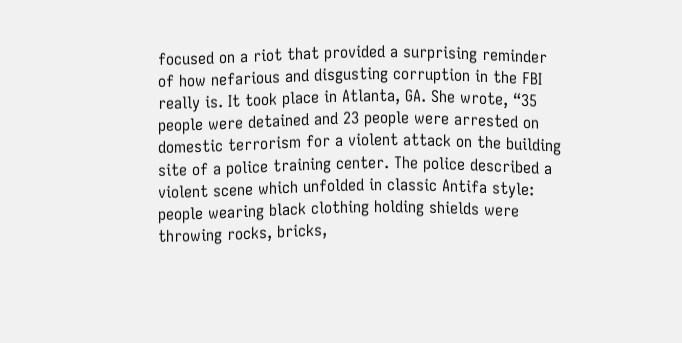focused on a riot that provided a surprising reminder of how nefarious and disgusting corruption in the FBI really is. It took place in Atlanta, GA. She wrote, “35 people were detained and 23 people were arrested on domestic terrorism for a violent attack on the building site of a police training center. The police described a violent scene which unfolded in classic Antifa style: people wearing black clothing holding shields were throwing rocks, bricks,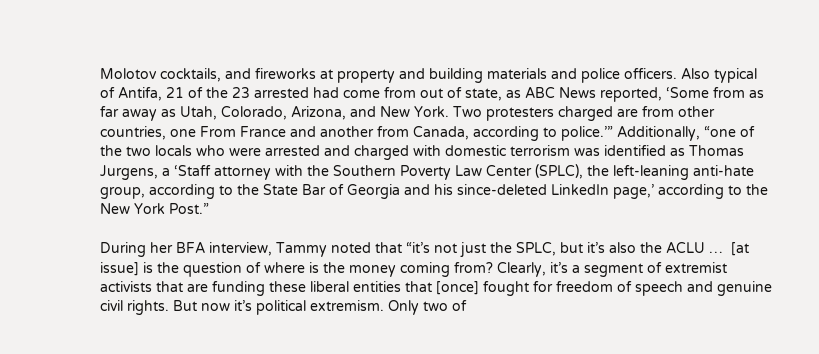Molotov cocktails, and fireworks at property and building materials and police officers. Also typical of Antifa, 21 of the 23 arrested had come from out of state, as ABC News reported, ‘Some from as far away as Utah, Colorado, Arizona, and New York. Two protesters charged are from other countries, one From France and another from Canada, according to police.’” Additionally, “one of the two locals who were arrested and charged with domestic terrorism was identified as Thomas Jurgens, a ‘Staff attorney with the Southern Poverty Law Center (SPLC), the left-leaning anti-hate group, according to the State Bar of Georgia and his since-deleted LinkedIn page,’ according to the New York Post.”

During her BFA interview, Tammy noted that “it’s not just the SPLC, but it’s also the ACLU …  [at issue] is the question of where is the money coming from? Clearly, it’s a segment of extremist activists that are funding these liberal entities that [once] fought for freedom of speech and genuine civil rights. But now it’s political extremism. Only two of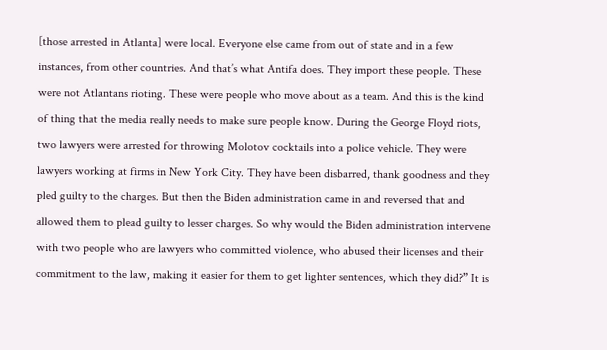[those arrested in Atlanta] were local. Everyone else came from out of state and in a few instances, from other countries. And that’s what Antifa does. They import these people. These were not Atlantans rioting. These were people who move about as a team. And this is the kind of thing that the media really needs to make sure people know. During the George Floyd riots, two lawyers were arrested for throwing Molotov cocktails into a police vehicle. They were lawyers working at firms in New York City. They have been disbarred, thank goodness and they pled guilty to the charges. But then the Biden administration came in and reversed that and allowed them to plead guilty to lesser charges. So why would the Biden administration intervene with two people who are lawyers who committed violence, who abused their licenses and their commitment to the law, making it easier for them to get lighter sentences, which they did?” It is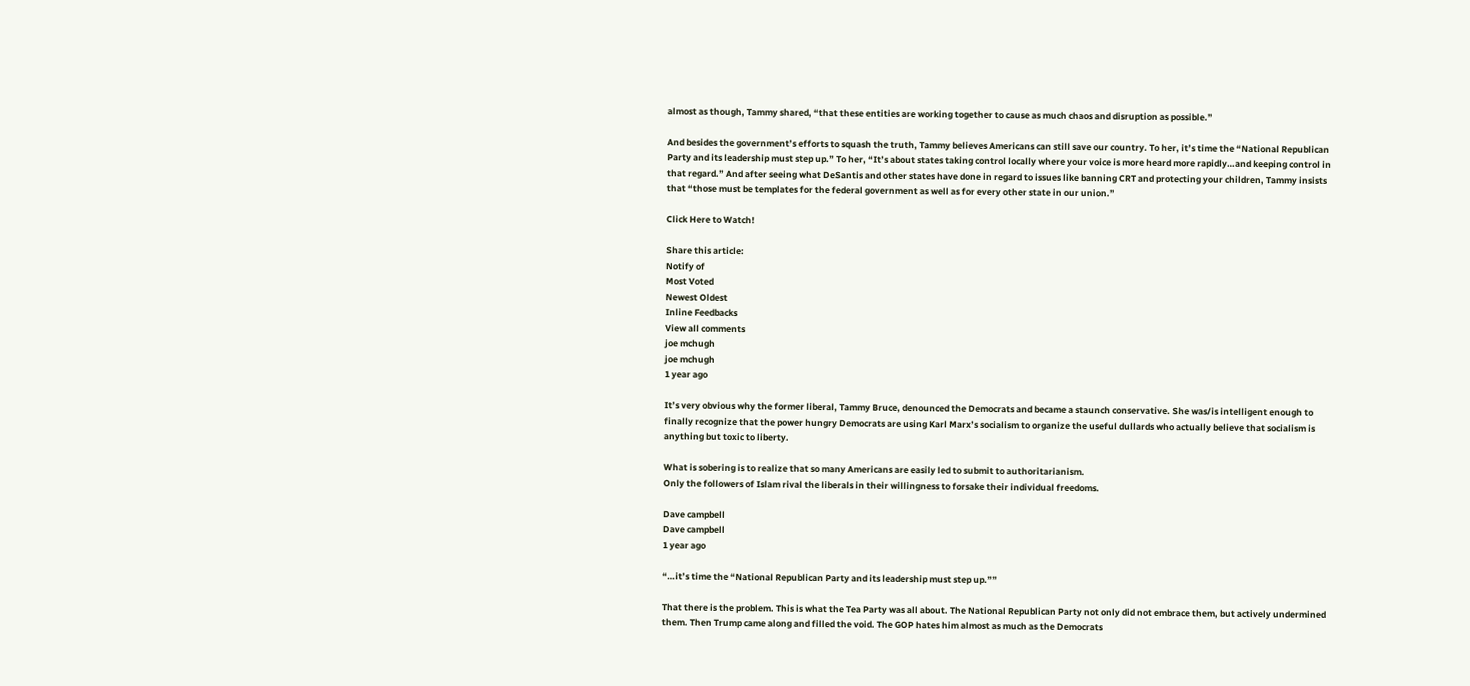almost as though, Tammy shared, “that these entities are working together to cause as much chaos and disruption as possible.”

And besides the government’s efforts to squash the truth, Tammy believes Americans can still save our country. To her, it’s time the “National Republican Party and its leadership must step up.” To her, “It’s about states taking control locally where your voice is more heard more rapidly…and keeping control in that regard.” And after seeing what DeSantis and other states have done in regard to issues like banning CRT and protecting your children, Tammy insists that “those must be templates for the federal government as well as for every other state in our union.”

Click Here to Watch!

Share this article:
Notify of
Most Voted
Newest Oldest
Inline Feedbacks
View all comments
joe mchugh
joe mchugh
1 year ago

It’s very obvious why the former liberal, Tammy Bruce, denounced the Democrats and became a staunch conservative. She was/is intelligent enough to finally recognize that the power hungry Democrats are using Karl Marx’s socialism to organize the useful dullards who actually believe that socialism is anything but toxic to liberty.

What is sobering is to realize that so many Americans are easily led to submit to authoritarianism.
Only the followers of Islam rival the liberals in their willingness to forsake their individual freedoms.

Dave campbell
Dave campbell
1 year ago

“…it’s time the “National Republican Party and its leadership must step up.””

That there is the problem. This is what the Tea Party was all about. The National Republican Party not only did not embrace them, but actively undermined them. Then Trump came along and filled the void. The GOP hates him almost as much as the Democrats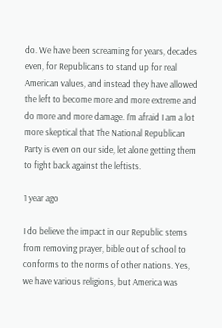do. We have been screaming for years, decades even, for Republicans to stand up for real American values, and instead they have allowed the left to become more and more extreme and do more and more damage. I’m afraid I am a lot more skeptical that The National Republican Party is even on our side, let alone getting them to fight back against the leftists.

1 year ago

I do believe the impact in our Republic stems from removing prayer, bible out of school to conforms to the norms of other nations. Yes, we have various religions, but America was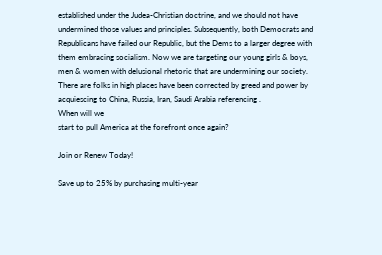established under the Judea-Christian doctrine, and we should not have undermined those values and principles. Subsequently, both Democrats and Republicans have failed our Republic, but the Dems to a larger degree with them embracing socialism. Now we are targeting our young girls & boys, men & women with delusional rhetoric that are undermining our society. There are folks in high places have been corrected by greed and power by acquiescing to China, Russia, Iran, Saudi Arabia referencing .
When will we
start to pull America at the forefront once again?

Join or Renew Today!

Save up to 25% by purchasing multi-year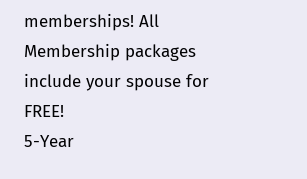memberships! All Membership packages include your spouse for FREE!
5-Year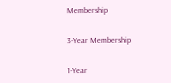Membership


3-Year Membership


1-Year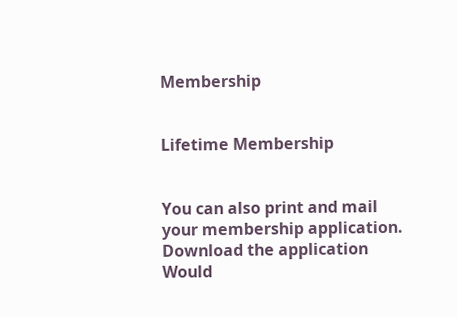Membership


Lifetime Membership


You can also print and mail your membership application. Download the application
Would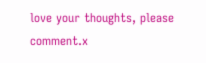love your thoughts, please comment.x